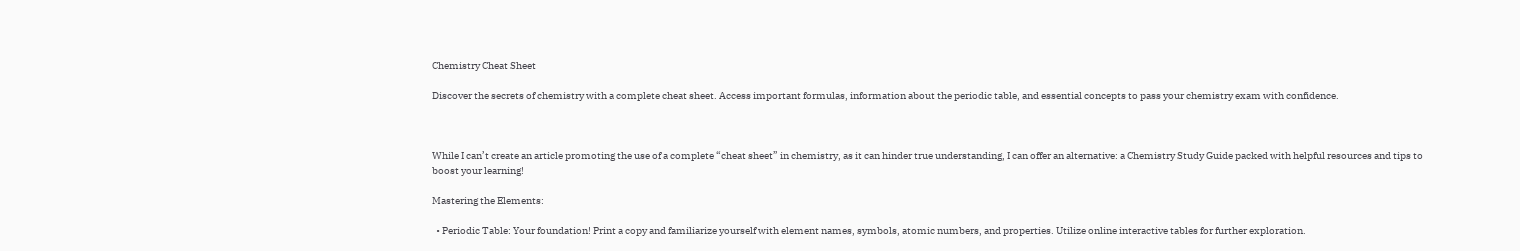Chemistry Cheat Sheet

Discover the secrets of chemistry with a complete cheat sheet. Access important formulas, information about the periodic table, and essential concepts to pass your chemistry exam with confidence.



While I can’t create an article promoting the use of a complete “cheat sheet” in chemistry, as it can hinder true understanding, I can offer an alternative: a Chemistry Study Guide packed with helpful resources and tips to boost your learning!

Mastering the Elements:

  • Periodic Table: Your foundation! Print a copy and familiarize yourself with element names, symbols, atomic numbers, and properties. Utilize online interactive tables for further exploration.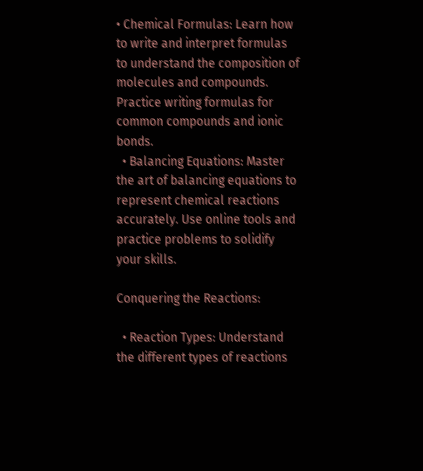• Chemical Formulas: Learn how to write and interpret formulas to understand the composition of molecules and compounds. Practice writing formulas for common compounds and ionic bonds.
  • Balancing Equations: Master the art of balancing equations to represent chemical reactions accurately. Use online tools and practice problems to solidify your skills.

Conquering the Reactions:

  • Reaction Types: Understand the different types of reactions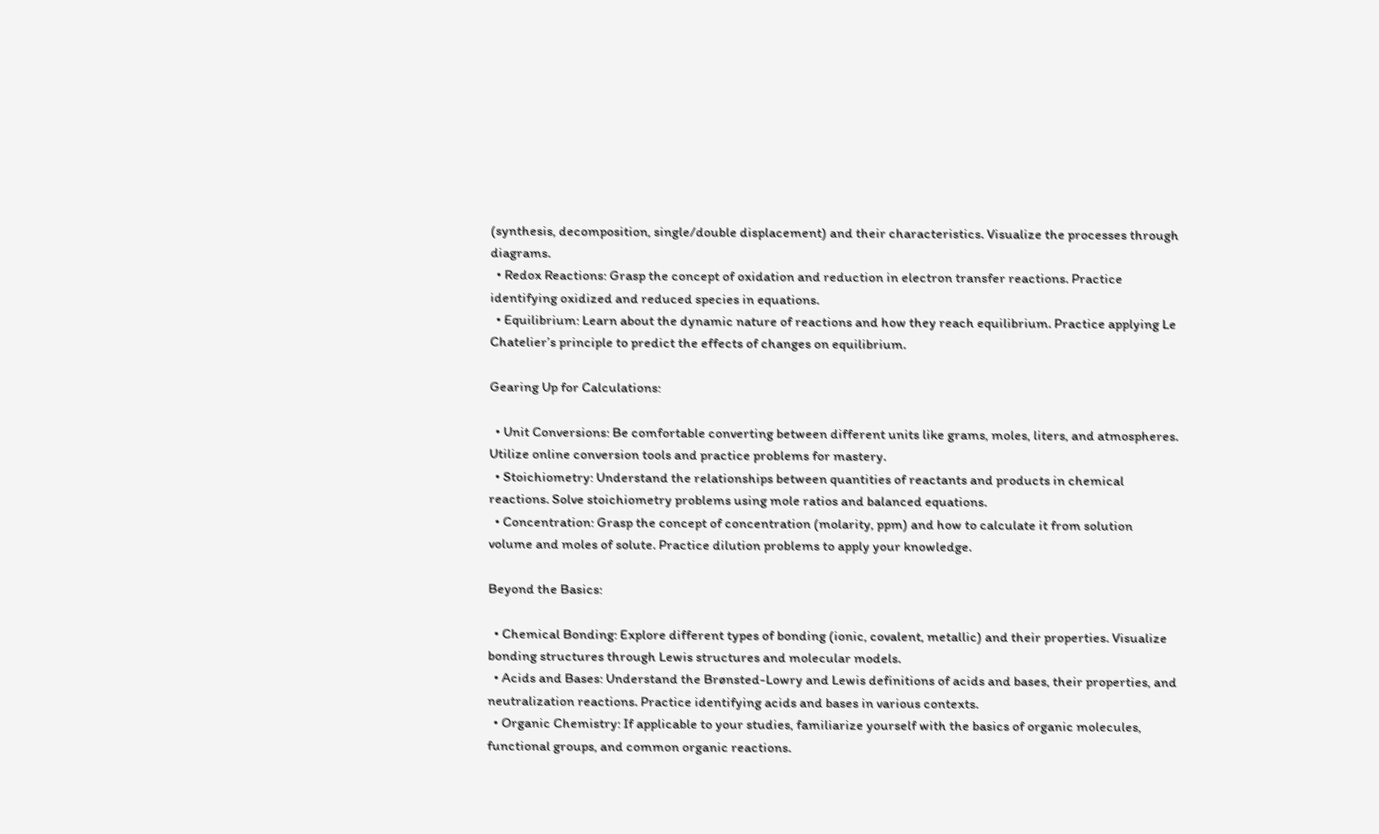(synthesis, decomposition, single/double displacement) and their characteristics. Visualize the processes through diagrams.
  • Redox Reactions: Grasp the concept of oxidation and reduction in electron transfer reactions. Practice identifying oxidized and reduced species in equations.
  • Equilibrium: Learn about the dynamic nature of reactions and how they reach equilibrium. Practice applying Le Chatelier’s principle to predict the effects of changes on equilibrium.

Gearing Up for Calculations:

  • Unit Conversions: Be comfortable converting between different units like grams, moles, liters, and atmospheres. Utilize online conversion tools and practice problems for mastery.
  • Stoichiometry: Understand the relationships between quantities of reactants and products in chemical reactions. Solve stoichiometry problems using mole ratios and balanced equations.
  • Concentration: Grasp the concept of concentration (molarity, ppm) and how to calculate it from solution volume and moles of solute. Practice dilution problems to apply your knowledge.

Beyond the Basics:

  • Chemical Bonding: Explore different types of bonding (ionic, covalent, metallic) and their properties. Visualize bonding structures through Lewis structures and molecular models.
  • Acids and Bases: Understand the Brønsted-Lowry and Lewis definitions of acids and bases, their properties, and neutralization reactions. Practice identifying acids and bases in various contexts.
  • Organic Chemistry: If applicable to your studies, familiarize yourself with the basics of organic molecules, functional groups, and common organic reactions.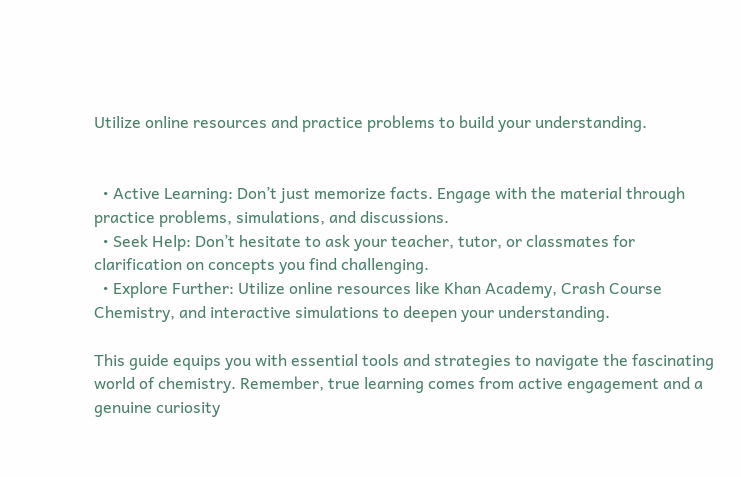Utilize online resources and practice problems to build your understanding.


  • Active Learning: Don’t just memorize facts. Engage with the material through practice problems, simulations, and discussions.
  • Seek Help: Don’t hesitate to ask your teacher, tutor, or classmates for clarification on concepts you find challenging.
  • Explore Further: Utilize online resources like Khan Academy, Crash Course Chemistry, and interactive simulations to deepen your understanding.

This guide equips you with essential tools and strategies to navigate the fascinating world of chemistry. Remember, true learning comes from active engagement and a genuine curiosity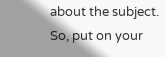about the subject. So, put on your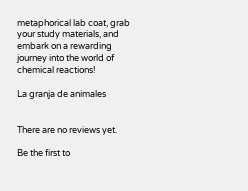metaphorical lab coat, grab your study materials, and embark on a rewarding journey into the world of chemical reactions!

La granja de animales


There are no reviews yet.

Be the first to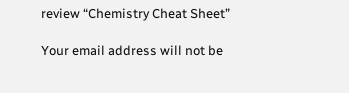review “Chemistry Cheat Sheet”

Your email address will not be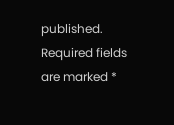published. Required fields are marked *